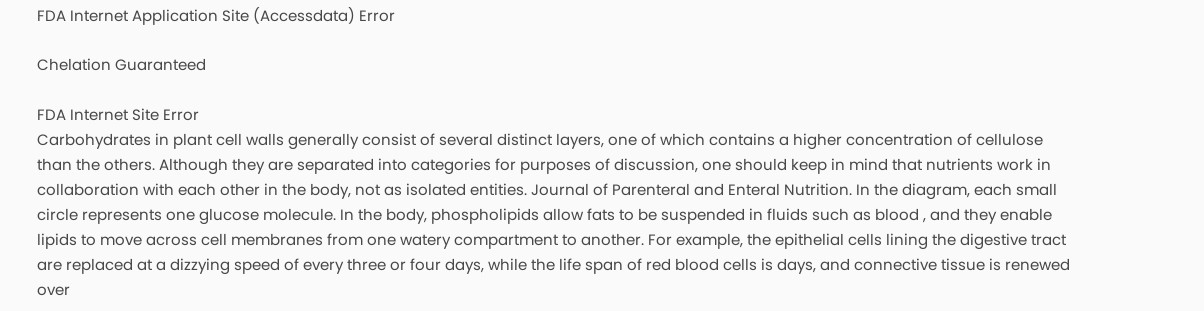FDA Internet Application Site (Accessdata) Error

Chelation Guaranteed

FDA Internet Site Error
Carbohydrates in plant cell walls generally consist of several distinct layers, one of which contains a higher concentration of cellulose than the others. Although they are separated into categories for purposes of discussion, one should keep in mind that nutrients work in collaboration with each other in the body, not as isolated entities. Journal of Parenteral and Enteral Nutrition. In the diagram, each small circle represents one glucose molecule. In the body, phospholipids allow fats to be suspended in fluids such as blood , and they enable lipids to move across cell membranes from one watery compartment to another. For example, the epithelial cells lining the digestive tract are replaced at a dizzying speed of every three or four days, while the life span of red blood cells is days, and connective tissue is renewed over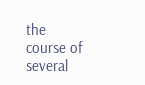the course of several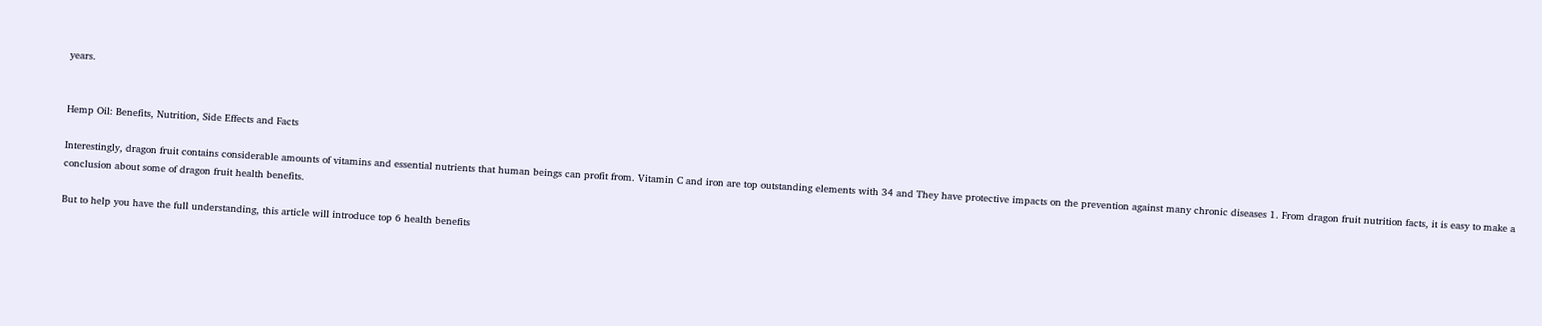years.


Hemp Oil: Benefits, Nutrition, Side Effects and Facts

Interestingly, dragon fruit contains considerable amounts of vitamins and essential nutrients that human beings can profit from. Vitamin C and iron are top outstanding elements with 34 and They have protective impacts on the prevention against many chronic diseases 1. From dragon fruit nutrition facts, it is easy to make a conclusion about some of dragon fruit health benefits.

But to help you have the full understanding, this article will introduce top 6 health benefits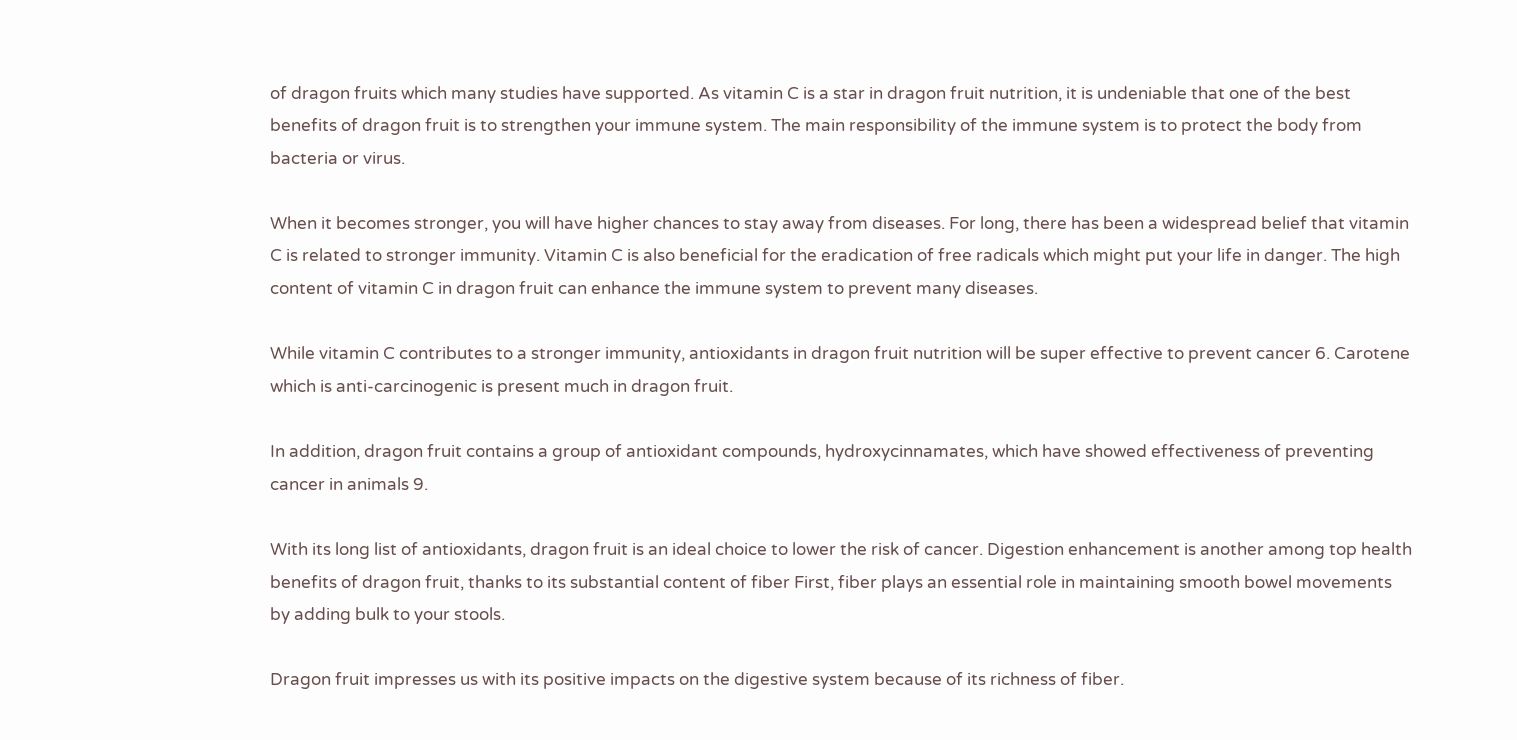of dragon fruits which many studies have supported. As vitamin C is a star in dragon fruit nutrition, it is undeniable that one of the best benefits of dragon fruit is to strengthen your immune system. The main responsibility of the immune system is to protect the body from bacteria or virus.

When it becomes stronger, you will have higher chances to stay away from diseases. For long, there has been a widespread belief that vitamin C is related to stronger immunity. Vitamin C is also beneficial for the eradication of free radicals which might put your life in danger. The high content of vitamin C in dragon fruit can enhance the immune system to prevent many diseases.

While vitamin C contributes to a stronger immunity, antioxidants in dragon fruit nutrition will be super effective to prevent cancer 6. Carotene which is anti-carcinogenic is present much in dragon fruit.

In addition, dragon fruit contains a group of antioxidant compounds, hydroxycinnamates, which have showed effectiveness of preventing cancer in animals 9.

With its long list of antioxidants, dragon fruit is an ideal choice to lower the risk of cancer. Digestion enhancement is another among top health benefits of dragon fruit, thanks to its substantial content of fiber First, fiber plays an essential role in maintaining smooth bowel movements by adding bulk to your stools.

Dragon fruit impresses us with its positive impacts on the digestive system because of its richness of fiber.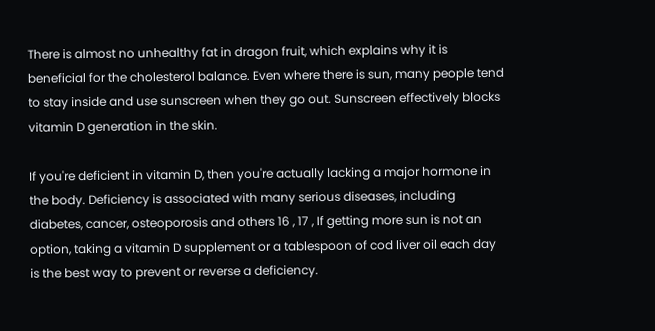There is almost no unhealthy fat in dragon fruit, which explains why it is beneficial for the cholesterol balance. Even where there is sun, many people tend to stay inside and use sunscreen when they go out. Sunscreen effectively blocks vitamin D generation in the skin.

If you're deficient in vitamin D, then you're actually lacking a major hormone in the body. Deficiency is associated with many serious diseases, including diabetes, cancer, osteoporosis and others 16 , 17 , If getting more sun is not an option, taking a vitamin D supplement or a tablespoon of cod liver oil each day is the best way to prevent or reverse a deficiency.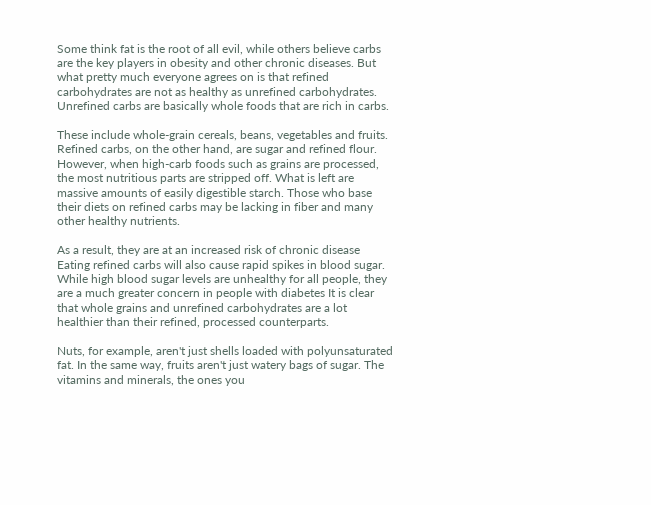Some think fat is the root of all evil, while others believe carbs are the key players in obesity and other chronic diseases. But what pretty much everyone agrees on is that refined carbohydrates are not as healthy as unrefined carbohydrates. Unrefined carbs are basically whole foods that are rich in carbs.

These include whole-grain cereals, beans, vegetables and fruits. Refined carbs, on the other hand, are sugar and refined flour. However, when high-carb foods such as grains are processed, the most nutritious parts are stripped off. What is left are massive amounts of easily digestible starch. Those who base their diets on refined carbs may be lacking in fiber and many other healthy nutrients.

As a result, they are at an increased risk of chronic disease Eating refined carbs will also cause rapid spikes in blood sugar. While high blood sugar levels are unhealthy for all people, they are a much greater concern in people with diabetes It is clear that whole grains and unrefined carbohydrates are a lot healthier than their refined, processed counterparts.

Nuts, for example, aren't just shells loaded with polyunsaturated fat. In the same way, fruits aren't just watery bags of sugar. The vitamins and minerals, the ones you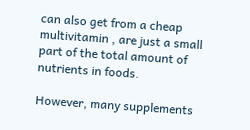can also get from a cheap multivitamin , are just a small part of the total amount of nutrients in foods.

However, many supplements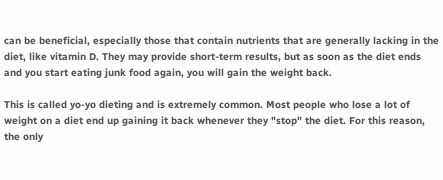can be beneficial, especially those that contain nutrients that are generally lacking in the diet, like vitamin D. They may provide short-term results, but as soon as the diet ends and you start eating junk food again, you will gain the weight back.

This is called yo-yo dieting and is extremely common. Most people who lose a lot of weight on a diet end up gaining it back whenever they "stop" the diet. For this reason, the only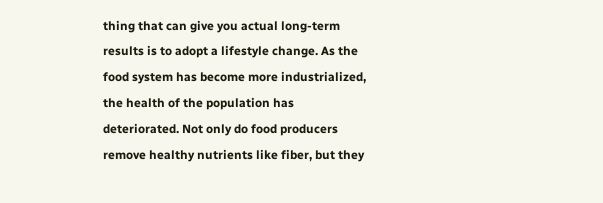thing that can give you actual long-term results is to adopt a lifestyle change. As the food system has become more industrialized, the health of the population has deteriorated. Not only do food producers remove healthy nutrients like fiber, but they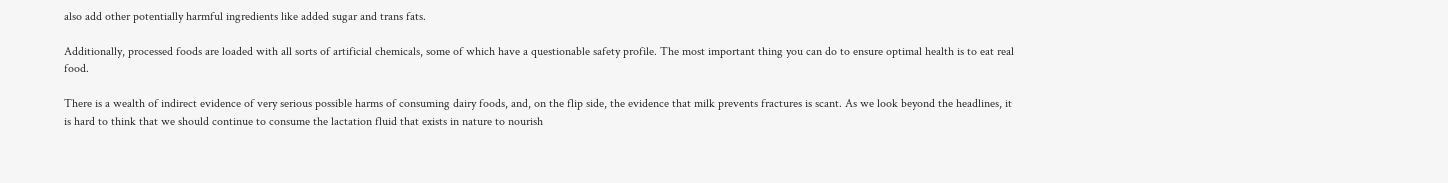also add other potentially harmful ingredients like added sugar and trans fats.

Additionally, processed foods are loaded with all sorts of artificial chemicals, some of which have a questionable safety profile. The most important thing you can do to ensure optimal health is to eat real food.

There is a wealth of indirect evidence of very serious possible harms of consuming dairy foods, and, on the flip side, the evidence that milk prevents fractures is scant. As we look beyond the headlines, it is hard to think that we should continue to consume the lactation fluid that exists in nature to nourish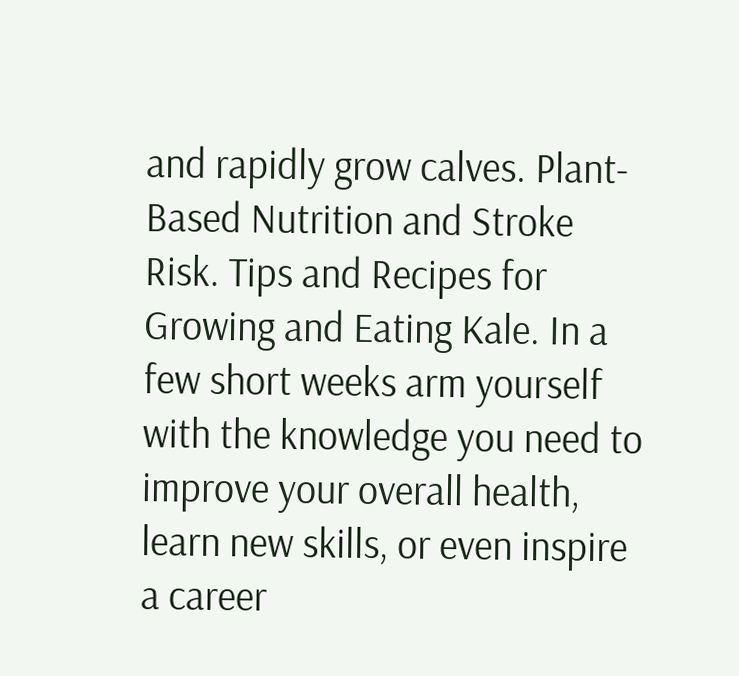and rapidly grow calves. Plant-Based Nutrition and Stroke Risk. Tips and Recipes for Growing and Eating Kale. In a few short weeks arm yourself with the knowledge you need to improve your overall health, learn new skills, or even inspire a career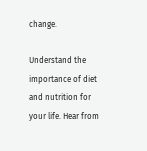change.

Understand the importance of diet and nutrition for your life. Hear from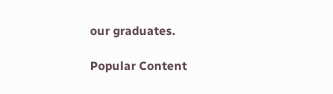our graduates.

Popular Content